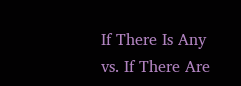If There Is Any vs. If There Are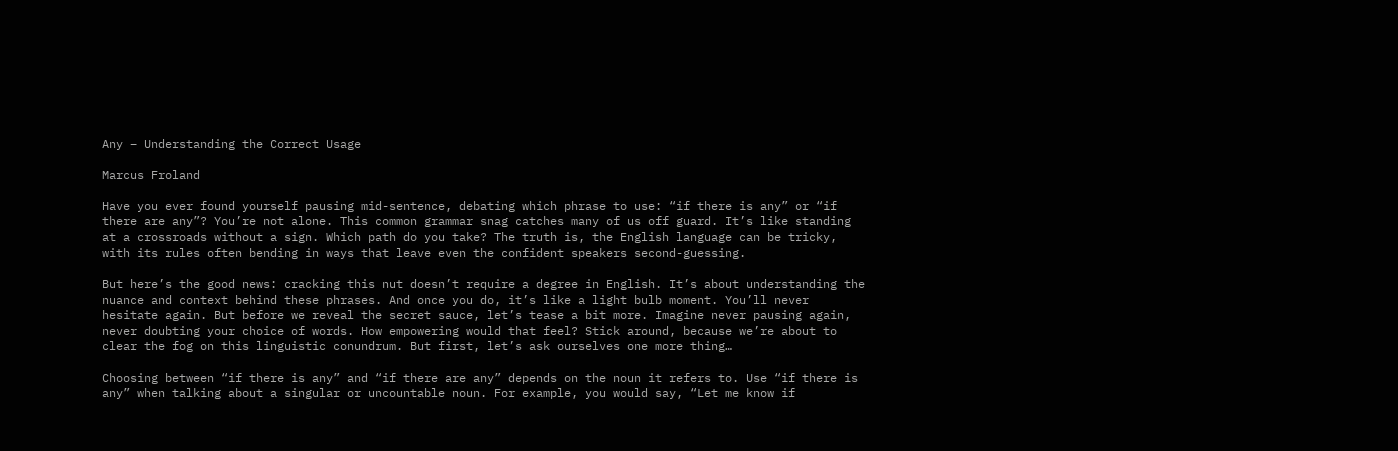Any – Understanding the Correct Usage

Marcus Froland

Have you ever found yourself pausing mid-sentence, debating which phrase to use: “if there is any” or “if there are any”? You’re not alone. This common grammar snag catches many of us off guard. It’s like standing at a crossroads without a sign. Which path do you take? The truth is, the English language can be tricky, with its rules often bending in ways that leave even the confident speakers second-guessing.

But here’s the good news: cracking this nut doesn’t require a degree in English. It’s about understanding the nuance and context behind these phrases. And once you do, it’s like a light bulb moment. You’ll never hesitate again. But before we reveal the secret sauce, let’s tease a bit more. Imagine never pausing again, never doubting your choice of words. How empowering would that feel? Stick around, because we’re about to clear the fog on this linguistic conundrum. But first, let’s ask ourselves one more thing…

Choosing between “if there is any” and “if there are any” depends on the noun it refers to. Use “if there is any” when talking about a singular or uncountable noun. For example, you would say, “Let me know if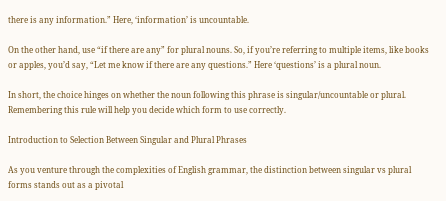there is any information.” Here, ‘information’ is uncountable.

On the other hand, use “if there are any” for plural nouns. So, if you’re referring to multiple items, like books or apples, you’d say, “Let me know if there are any questions.” Here ‘questions’ is a plural noun.

In short, the choice hinges on whether the noun following this phrase is singular/uncountable or plural. Remembering this rule will help you decide which form to use correctly.

Introduction to Selection Between Singular and Plural Phrases

As you venture through the complexities of English grammar, the distinction between singular vs plural forms stands out as a pivotal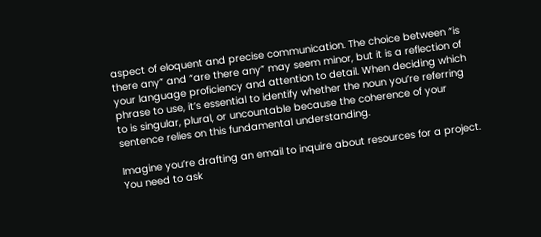aspect of eloquent and precise communication. The choice between “is there any” and “are there any” may seem minor, but it is a reflection of your language proficiency and attention to detail. When deciding which phrase to use, it’s essential to identify whether the noun you’re referring to is singular, plural, or uncountable because the coherence of your sentence relies on this fundamental understanding.

Imagine you’re drafting an email to inquire about resources for a project. You need to ask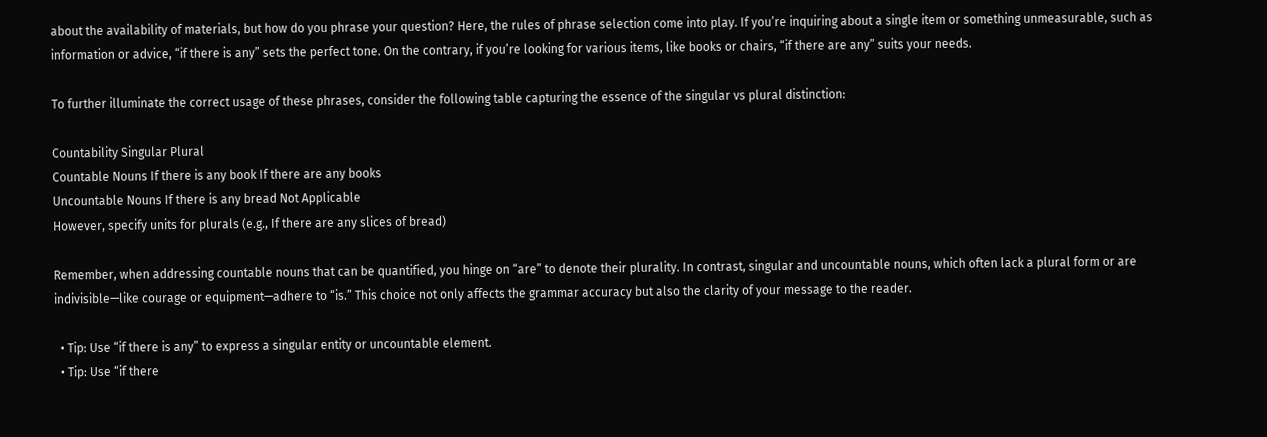about the availability of materials, but how do you phrase your question? Here, the rules of phrase selection come into play. If you’re inquiring about a single item or something unmeasurable, such as information or advice, “if there is any” sets the perfect tone. On the contrary, if you’re looking for various items, like books or chairs, “if there are any” suits your needs.

To further illuminate the correct usage of these phrases, consider the following table capturing the essence of the singular vs plural distinction:

Countability Singular Plural
Countable Nouns If there is any book If there are any books
Uncountable Nouns If there is any bread Not Applicable
However, specify units for plurals (e.g., If there are any slices of bread)

Remember, when addressing countable nouns that can be quantified, you hinge on “are” to denote their plurality. In contrast, singular and uncountable nouns, which often lack a plural form or are indivisible—like courage or equipment—adhere to “is.” This choice not only affects the grammar accuracy but also the clarity of your message to the reader.

  • Tip: Use “if there is any” to express a singular entity or uncountable element.
  • Tip: Use “if there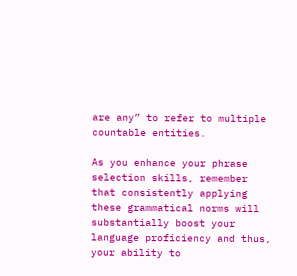are any” to refer to multiple countable entities.

As you enhance your phrase selection skills, remember that consistently applying these grammatical norms will substantially boost your language proficiency and thus, your ability to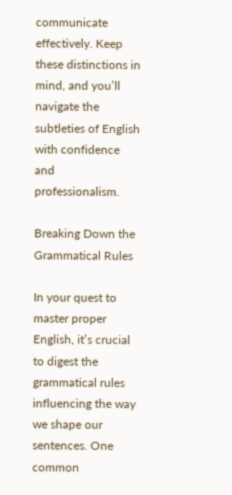communicate effectively. Keep these distinctions in mind, and you’ll navigate the subtleties of English with confidence and professionalism.

Breaking Down the Grammatical Rules

In your quest to master proper English, it’s crucial to digest the grammatical rules influencing the way we shape our sentences. One common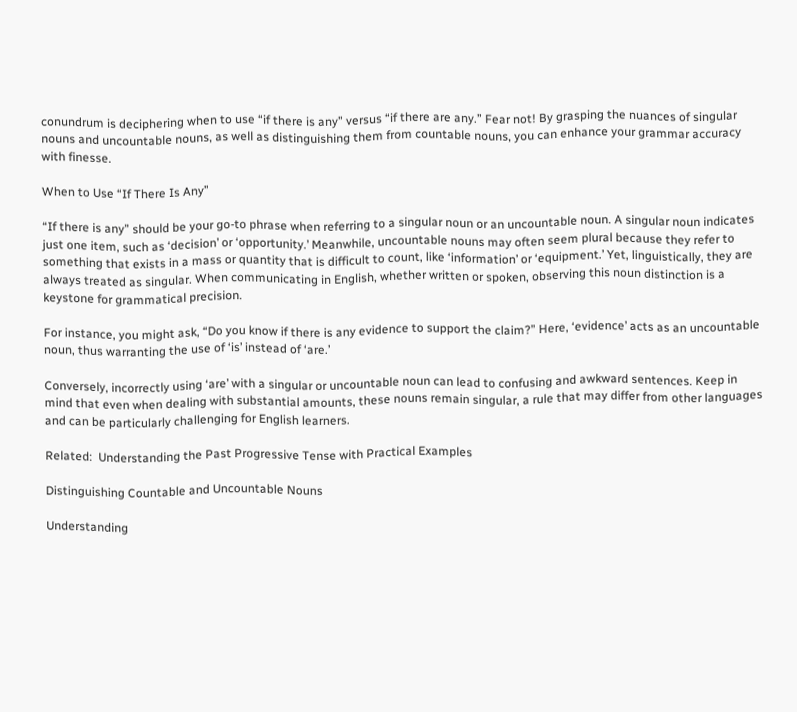conundrum is deciphering when to use “if there is any” versus “if there are any.” Fear not! By grasping the nuances of singular nouns and uncountable nouns, as well as distinguishing them from countable nouns, you can enhance your grammar accuracy with finesse.

When to Use “If There Is Any”

“If there is any” should be your go-to phrase when referring to a singular noun or an uncountable noun. A singular noun indicates just one item, such as ‘decision’ or ‘opportunity.’ Meanwhile, uncountable nouns may often seem plural because they refer to something that exists in a mass or quantity that is difficult to count, like ‘information’ or ‘equipment.’ Yet, linguistically, they are always treated as singular. When communicating in English, whether written or spoken, observing this noun distinction is a keystone for grammatical precision.

For instance, you might ask, “Do you know if there is any evidence to support the claim?” Here, ‘evidence’ acts as an uncountable noun, thus warranting the use of ‘is’ instead of ‘are.’

Conversely, incorrectly using ‘are’ with a singular or uncountable noun can lead to confusing and awkward sentences. Keep in mind that even when dealing with substantial amounts, these nouns remain singular, a rule that may differ from other languages and can be particularly challenging for English learners.

Related:  Understanding the Past Progressive Tense with Practical Examples

Distinguishing Countable and Uncountable Nouns

Understanding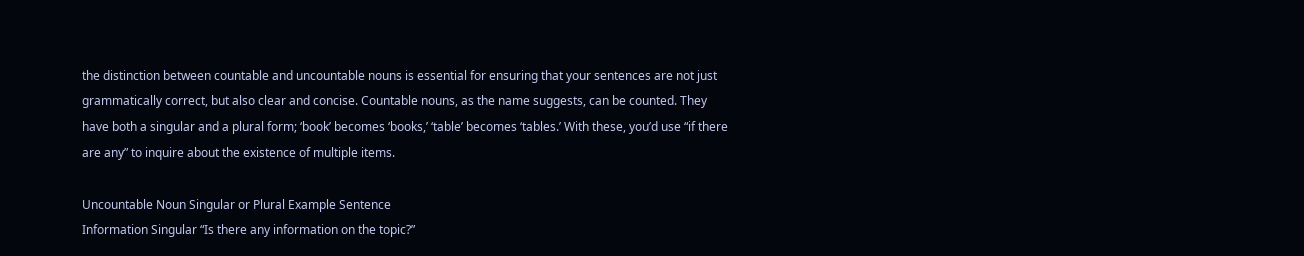the distinction between countable and uncountable nouns is essential for ensuring that your sentences are not just grammatically correct, but also clear and concise. Countable nouns, as the name suggests, can be counted. They have both a singular and a plural form; ‘book’ becomes ‘books,’ ‘table’ becomes ‘tables.’ With these, you’d use “if there are any” to inquire about the existence of multiple items.

Uncountable Noun Singular or Plural Example Sentence
Information Singular “Is there any information on the topic?”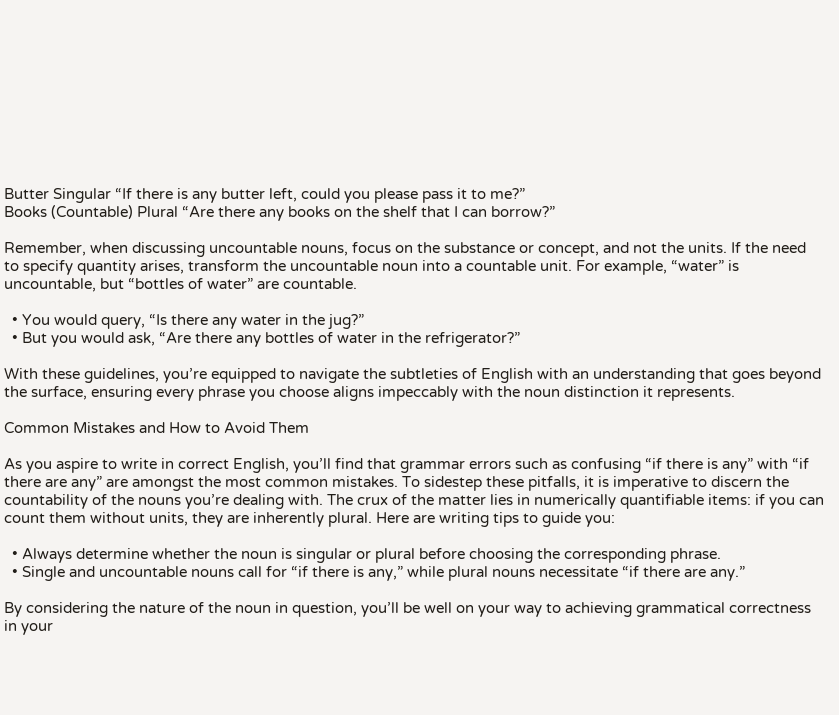Butter Singular “If there is any butter left, could you please pass it to me?”
Books (Countable) Plural “Are there any books on the shelf that I can borrow?”

Remember, when discussing uncountable nouns, focus on the substance or concept, and not the units. If the need to specify quantity arises, transform the uncountable noun into a countable unit. For example, “water” is uncountable, but “bottles of water” are countable.

  • You would query, “Is there any water in the jug?”
  • But you would ask, “Are there any bottles of water in the refrigerator?”

With these guidelines, you’re equipped to navigate the subtleties of English with an understanding that goes beyond the surface, ensuring every phrase you choose aligns impeccably with the noun distinction it represents.

Common Mistakes and How to Avoid Them

As you aspire to write in correct English, you’ll find that grammar errors such as confusing “if there is any” with “if there are any” are amongst the most common mistakes. To sidestep these pitfalls, it is imperative to discern the countability of the nouns you’re dealing with. The crux of the matter lies in numerically quantifiable items: if you can count them without units, they are inherently plural. Here are writing tips to guide you:

  • Always determine whether the noun is singular or plural before choosing the corresponding phrase.
  • Single and uncountable nouns call for “if there is any,” while plural nouns necessitate “if there are any.”

By considering the nature of the noun in question, you’ll be well on your way to achieving grammatical correctness in your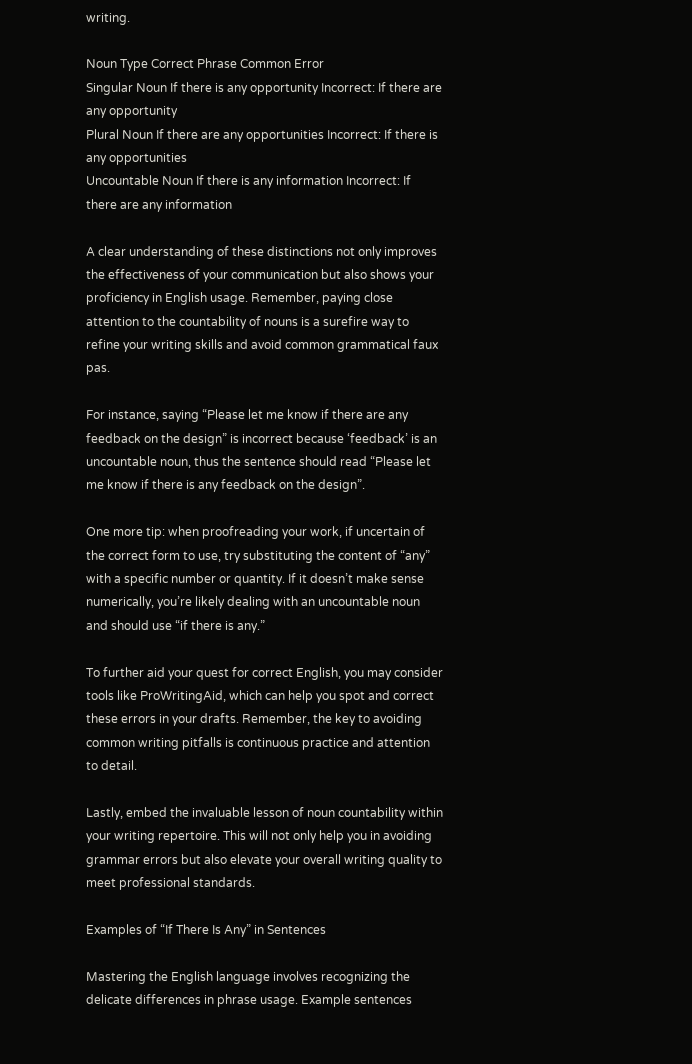writing.

Noun Type Correct Phrase Common Error
Singular Noun If there is any opportunity Incorrect: If there are any opportunity
Plural Noun If there are any opportunities Incorrect: If there is any opportunities
Uncountable Noun If there is any information Incorrect: If there are any information

A clear understanding of these distinctions not only improves the effectiveness of your communication but also shows your proficiency in English usage. Remember, paying close attention to the countability of nouns is a surefire way to refine your writing skills and avoid common grammatical faux pas.

For instance, saying “Please let me know if there are any feedback on the design” is incorrect because ‘feedback’ is an uncountable noun, thus the sentence should read “Please let me know if there is any feedback on the design”.

One more tip: when proofreading your work, if uncertain of the correct form to use, try substituting the content of “any” with a specific number or quantity. If it doesn’t make sense numerically, you’re likely dealing with an uncountable noun and should use “if there is any.”

To further aid your quest for correct English, you may consider tools like ProWritingAid, which can help you spot and correct these errors in your drafts. Remember, the key to avoiding common writing pitfalls is continuous practice and attention to detail.

Lastly, embed the invaluable lesson of noun countability within your writing repertoire. This will not only help you in avoiding grammar errors but also elevate your overall writing quality to meet professional standards.

Examples of “If There Is Any” in Sentences

Mastering the English language involves recognizing the delicate differences in phrase usage. Example sentences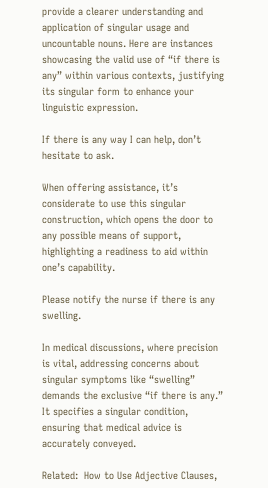provide a clearer understanding and application of singular usage and uncountable nouns. Here are instances showcasing the valid use of “if there is any” within various contexts, justifying its singular form to enhance your linguistic expression.

If there is any way I can help, don’t hesitate to ask.

When offering assistance, it’s considerate to use this singular construction, which opens the door to any possible means of support, highlighting a readiness to aid within one’s capability.

Please notify the nurse if there is any swelling.

In medical discussions, where precision is vital, addressing concerns about singular symptoms like “swelling” demands the exclusive “if there is any.” It specifies a singular condition, ensuring that medical advice is accurately conveyed.

Related:  How to Use Adjective Clauses,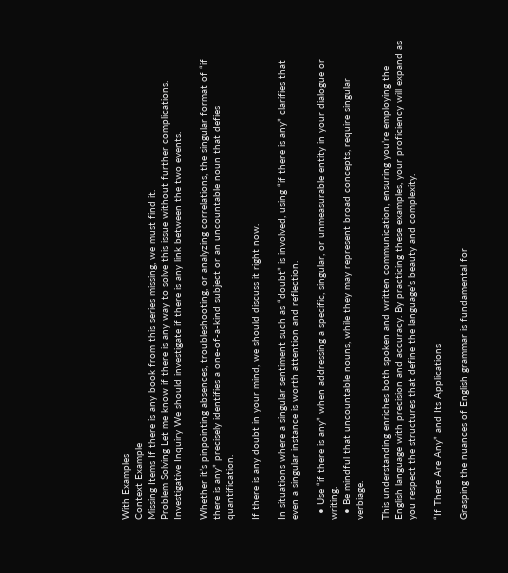With Examples
Context Example
Missing Items If there is any book from this series missing, we must find it.
Problem Solving Let me know if there is any way to solve this issue without further complications.
Investigative Inquiry We should investigate if there is any link between the two events.

Whether it’s pinpointing absences, troubleshooting, or analyzing correlations, the singular format of “if there is any” precisely identifies a one-of-a-kind subject or an uncountable noun that defies quantification.

If there is any doubt in your mind, we should discuss it right now.

In situations where a singular sentiment such as “doubt” is involved, using “if there is any” clarifies that even a singular instance is worth attention and reflection.

  • Use “if there is any” when addressing a specific, singular, or unmeasurable entity in your dialogue or writing.
  • Be mindful that uncountable nouns, while they may represent broad concepts, require singular verbiage.

This understanding enriches both spoken and written communication, ensuring you’re employing the English language with precision and accuracy. By practicing these examples, your proficiency will expand as you respect the structures that define the language’s beauty and complexity.

“If There Are Any” and Its Applications

Grasping the nuances of English grammar is fundamental for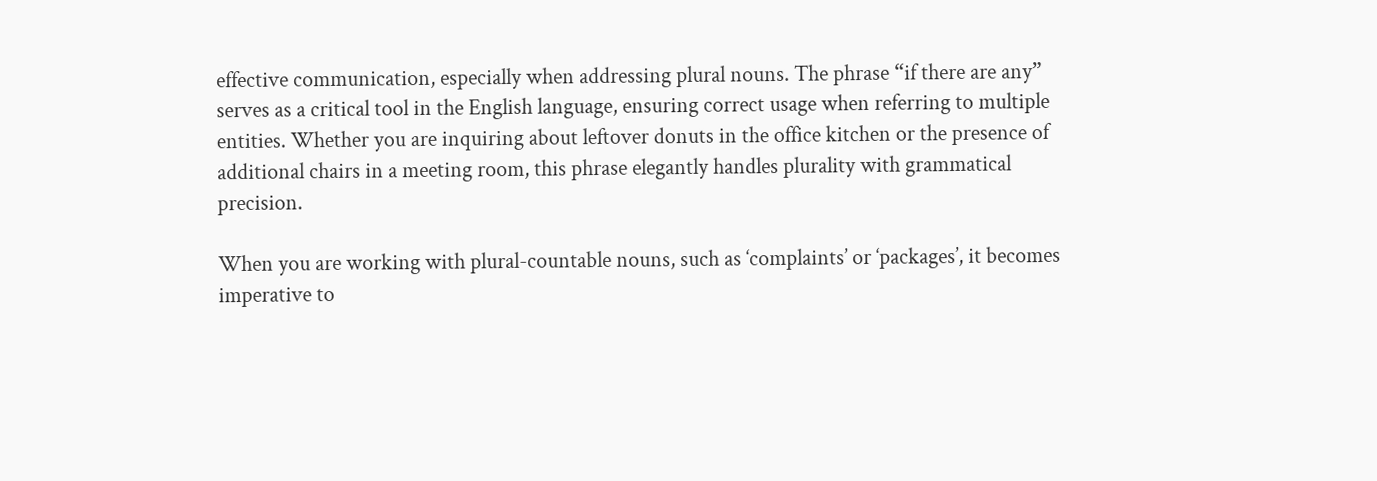effective communication, especially when addressing plural nouns. The phrase “if there are any” serves as a critical tool in the English language, ensuring correct usage when referring to multiple entities. Whether you are inquiring about leftover donuts in the office kitchen or the presence of additional chairs in a meeting room, this phrase elegantly handles plurality with grammatical precision.

When you are working with plural-countable nouns, such as ‘complaints’ or ‘packages’, it becomes imperative to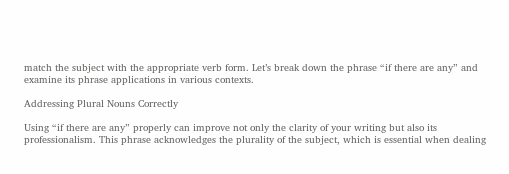match the subject with the appropriate verb form. Let’s break down the phrase “if there are any” and examine its phrase applications in various contexts.

Addressing Plural Nouns Correctly

Using “if there are any” properly can improve not only the clarity of your writing but also its professionalism. This phrase acknowledges the plurality of the subject, which is essential when dealing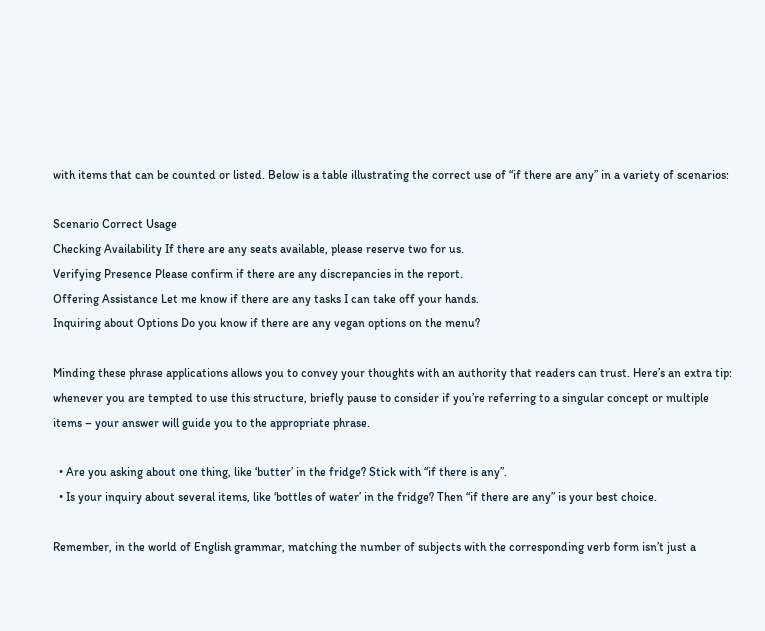with items that can be counted or listed. Below is a table illustrating the correct use of “if there are any” in a variety of scenarios:

Scenario Correct Usage
Checking Availability If there are any seats available, please reserve two for us.
Verifying Presence Please confirm if there are any discrepancies in the report.
Offering Assistance Let me know if there are any tasks I can take off your hands.
Inquiring about Options Do you know if there are any vegan options on the menu?

Minding these phrase applications allows you to convey your thoughts with an authority that readers can trust. Here’s an extra tip: whenever you are tempted to use this structure, briefly pause to consider if you’re referring to a singular concept or multiple items – your answer will guide you to the appropriate phrase.

  • Are you asking about one thing, like ‘butter’ in the fridge? Stick with “if there is any”.
  • Is your inquiry about several items, like ‘bottles of water’ in the fridge? Then “if there are any” is your best choice.

Remember, in the world of English grammar, matching the number of subjects with the corresponding verb form isn’t just a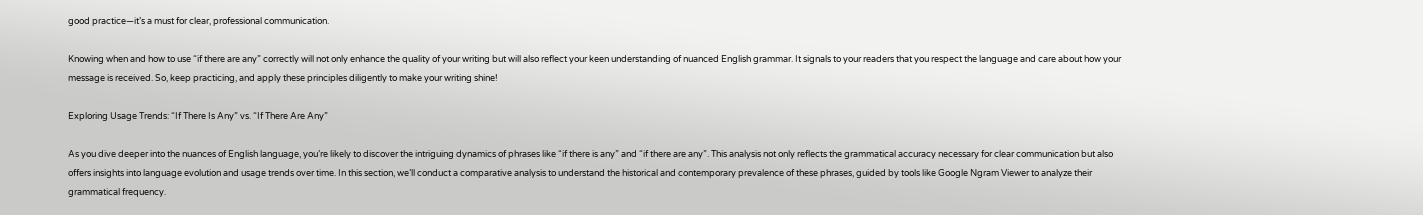good practice—it’s a must for clear, professional communication.

Knowing when and how to use “if there are any” correctly will not only enhance the quality of your writing but will also reflect your keen understanding of nuanced English grammar. It signals to your readers that you respect the language and care about how your message is received. So, keep practicing, and apply these principles diligently to make your writing shine!

Exploring Usage Trends: “If There Is Any” vs. “If There Are Any”

As you dive deeper into the nuances of English language, you’re likely to discover the intriguing dynamics of phrases like “if there is any” and “if there are any”. This analysis not only reflects the grammatical accuracy necessary for clear communication but also offers insights into language evolution and usage trends over time. In this section, we’ll conduct a comparative analysis to understand the historical and contemporary prevalence of these phrases, guided by tools like Google Ngram Viewer to analyze their grammatical frequency.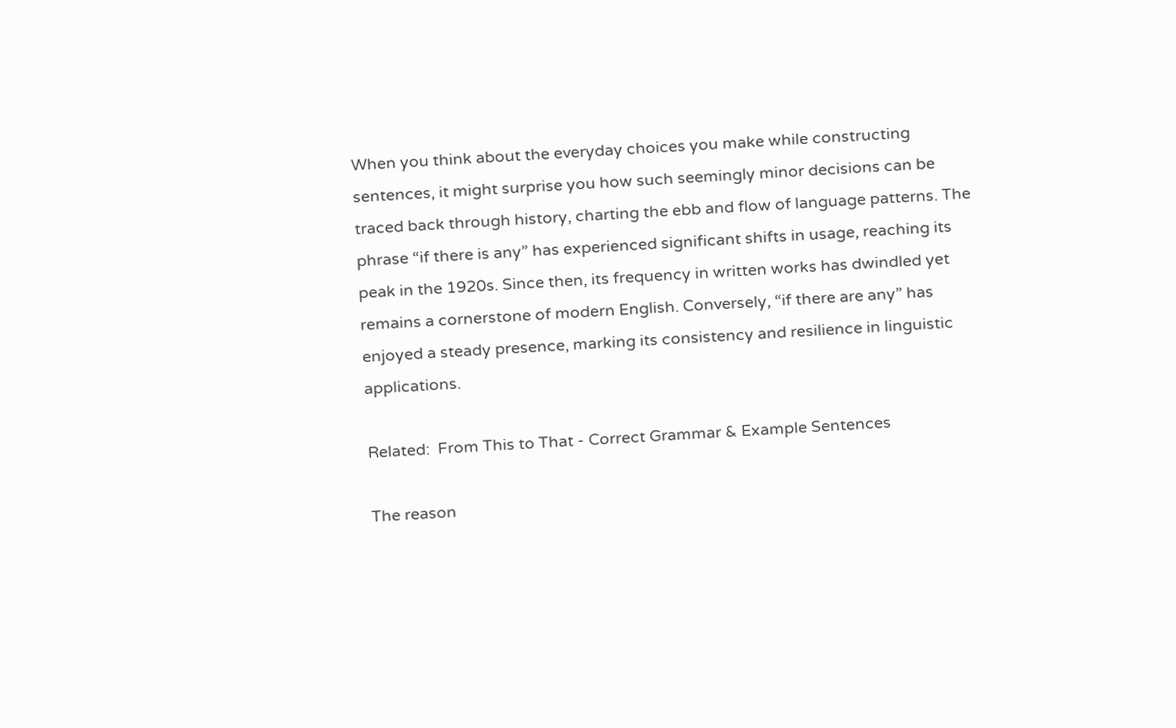When you think about the everyday choices you make while constructing sentences, it might surprise you how such seemingly minor decisions can be traced back through history, charting the ebb and flow of language patterns. The phrase “if there is any” has experienced significant shifts in usage, reaching its peak in the 1920s. Since then, its frequency in written works has dwindled yet remains a cornerstone of modern English. Conversely, “if there are any” has enjoyed a steady presence, marking its consistency and resilience in linguistic applications.

Related:  From This to That - Correct Grammar & Example Sentences

The reason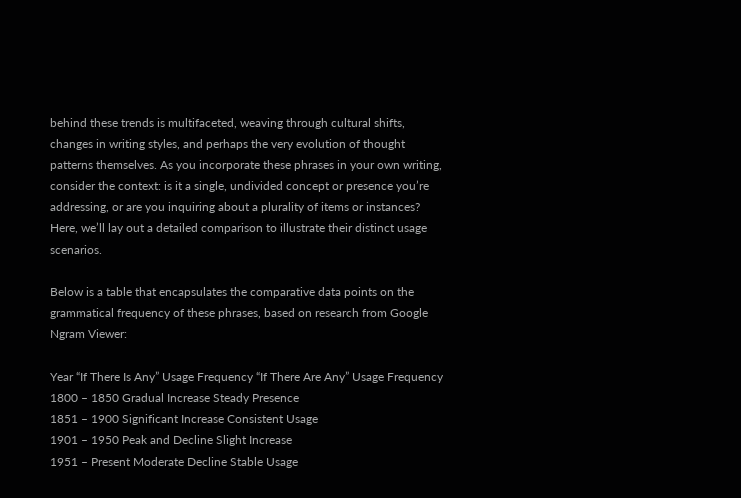behind these trends is multifaceted, weaving through cultural shifts, changes in writing styles, and perhaps the very evolution of thought patterns themselves. As you incorporate these phrases in your own writing, consider the context: is it a single, undivided concept or presence you’re addressing, or are you inquiring about a plurality of items or instances? Here, we’ll lay out a detailed comparison to illustrate their distinct usage scenarios.

Below is a table that encapsulates the comparative data points on the grammatical frequency of these phrases, based on research from Google Ngram Viewer:

Year “If There Is Any” Usage Frequency “If There Are Any” Usage Frequency
1800 – 1850 Gradual Increase Steady Presence
1851 – 1900 Significant Increase Consistent Usage
1901 – 1950 Peak and Decline Slight Increase
1951 – Present Moderate Decline Stable Usage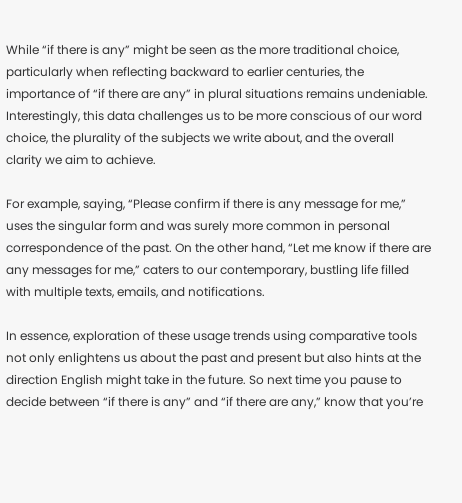While “if there is any” might be seen as the more traditional choice, particularly when reflecting backward to earlier centuries, the importance of “if there are any” in plural situations remains undeniable. Interestingly, this data challenges us to be more conscious of our word choice, the plurality of the subjects we write about, and the overall clarity we aim to achieve.

For example, saying, “Please confirm if there is any message for me,” uses the singular form and was surely more common in personal correspondence of the past. On the other hand, “Let me know if there are any messages for me,” caters to our contemporary, bustling life filled with multiple texts, emails, and notifications.

In essence, exploration of these usage trends using comparative tools not only enlightens us about the past and present but also hints at the direction English might take in the future. So next time you pause to decide between “if there is any” and “if there are any,” know that you’re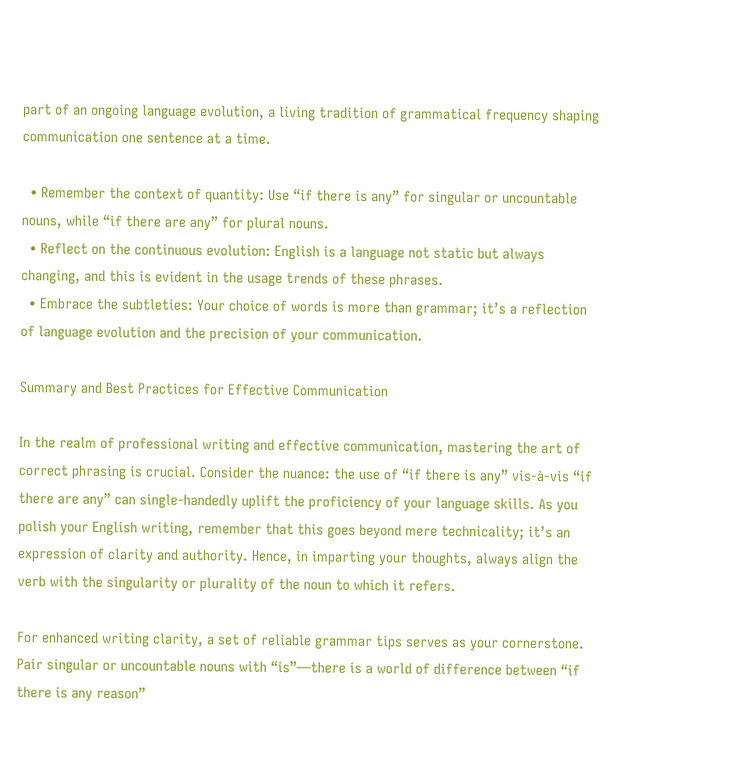part of an ongoing language evolution, a living tradition of grammatical frequency shaping communication one sentence at a time.

  • Remember the context of quantity: Use “if there is any” for singular or uncountable nouns, while “if there are any” for plural nouns.
  • Reflect on the continuous evolution: English is a language not static but always changing, and this is evident in the usage trends of these phrases.
  • Embrace the subtleties: Your choice of words is more than grammar; it’s a reflection of language evolution and the precision of your communication.

Summary and Best Practices for Effective Communication

In the realm of professional writing and effective communication, mastering the art of correct phrasing is crucial. Consider the nuance: the use of “if there is any” vis-à-vis “if there are any” can single-handedly uplift the proficiency of your language skills. As you polish your English writing, remember that this goes beyond mere technicality; it’s an expression of clarity and authority. Hence, in imparting your thoughts, always align the verb with the singularity or plurality of the noun to which it refers.

For enhanced writing clarity, a set of reliable grammar tips serves as your cornerstone. Pair singular or uncountable nouns with “is”—there is a world of difference between “if there is any reason”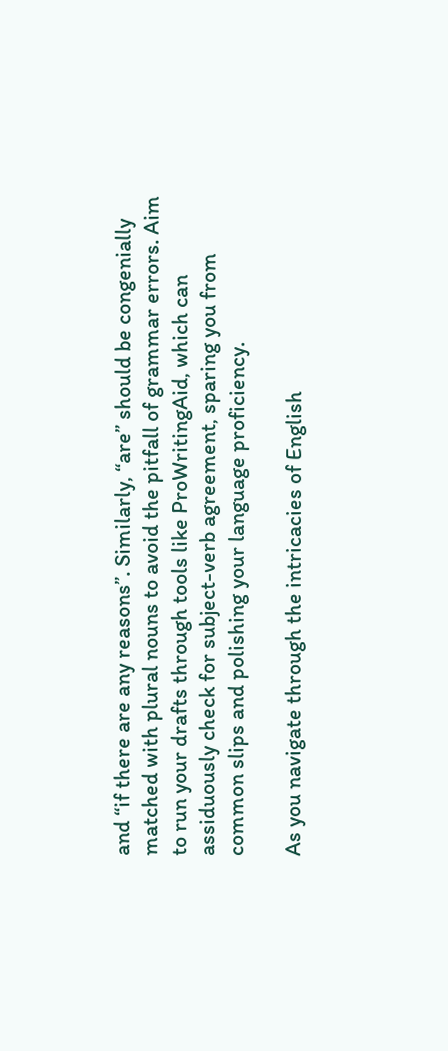and “if there are any reasons”. Similarly, “are” should be congenially matched with plural nouns to avoid the pitfall of grammar errors. Aim to run your drafts through tools like ProWritingAid, which can assiduously check for subject-verb agreement, sparing you from common slips and polishing your language proficiency.

As you navigate through the intricacies of English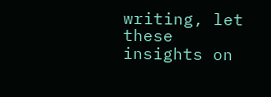writing, let these insights on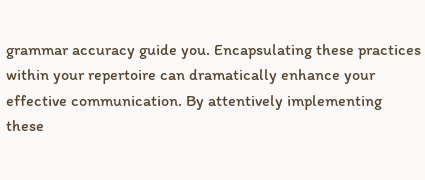grammar accuracy guide you. Encapsulating these practices within your repertoire can dramatically enhance your effective communication. By attentively implementing these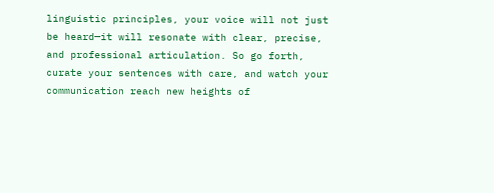linguistic principles, your voice will not just be heard—it will resonate with clear, precise, and professional articulation. So go forth, curate your sentences with care, and watch your communication reach new heights of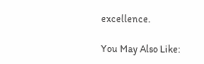excellence.

You May Also Like: